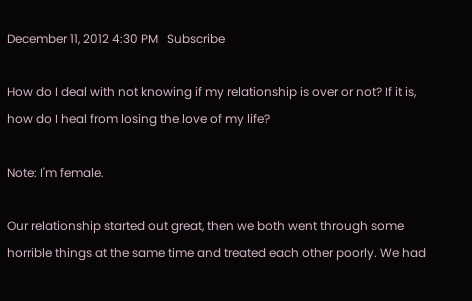December 11, 2012 4:30 PM   Subscribe

How do I deal with not knowing if my relationship is over or not? If it is, how do I heal from losing the love of my life?

Note: I'm female.

Our relationship started out great, then we both went through some horrible things at the same time and treated each other poorly. We had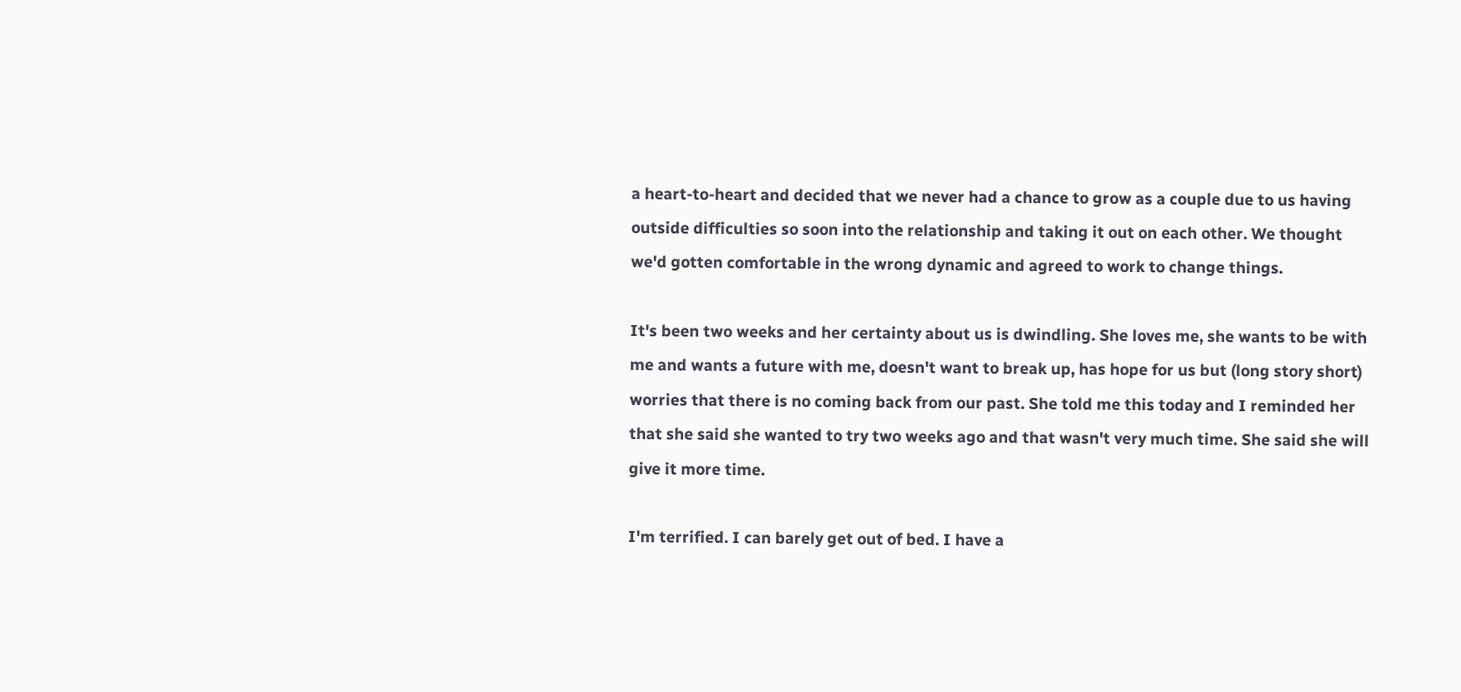a heart-to-heart and decided that we never had a chance to grow as a couple due to us having outside difficulties so soon into the relationship and taking it out on each other. We thought we'd gotten comfortable in the wrong dynamic and agreed to work to change things.

It's been two weeks and her certainty about us is dwindling. She loves me, she wants to be with me and wants a future with me, doesn't want to break up, has hope for us but (long story short) worries that there is no coming back from our past. She told me this today and I reminded her that she said she wanted to try two weeks ago and that wasn't very much time. She said she will give it more time.

I'm terrified. I can barely get out of bed. I have a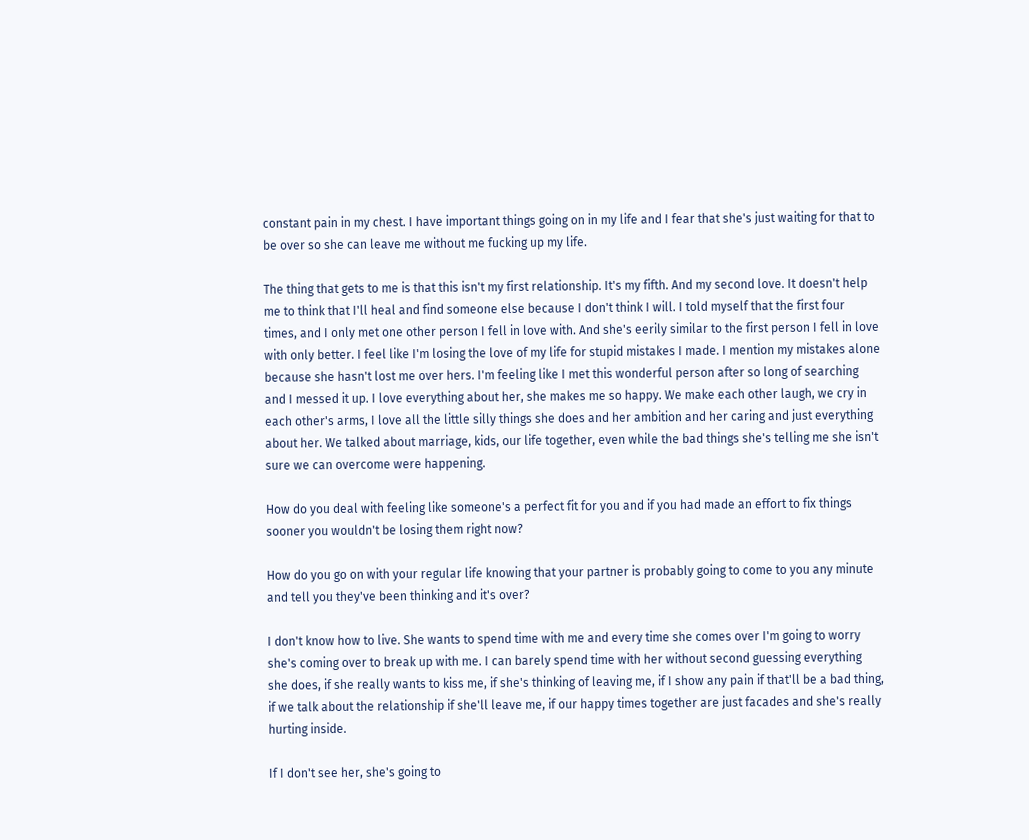constant pain in my chest. I have important things going on in my life and I fear that she's just waiting for that to be over so she can leave me without me fucking up my life.

The thing that gets to me is that this isn't my first relationship. It's my fifth. And my second love. It doesn't help me to think that I'll heal and find someone else because I don't think I will. I told myself that the first four times, and I only met one other person I fell in love with. And she's eerily similar to the first person I fell in love with only better. I feel like I'm losing the love of my life for stupid mistakes I made. I mention my mistakes alone because she hasn't lost me over hers. I'm feeling like I met this wonderful person after so long of searching and I messed it up. I love everything about her, she makes me so happy. We make each other laugh, we cry in each other's arms, I love all the little silly things she does and her ambition and her caring and just everything about her. We talked about marriage, kids, our life together, even while the bad things she's telling me she isn't sure we can overcome were happening.

How do you deal with feeling like someone's a perfect fit for you and if you had made an effort to fix things sooner you wouldn't be losing them right now?

How do you go on with your regular life knowing that your partner is probably going to come to you any minute and tell you they've been thinking and it's over?

I don't know how to live. She wants to spend time with me and every time she comes over I'm going to worry she's coming over to break up with me. I can barely spend time with her without second guessing everything she does, if she really wants to kiss me, if she's thinking of leaving me, if I show any pain if that'll be a bad thing, if we talk about the relationship if she'll leave me, if our happy times together are just facades and she's really hurting inside.

If I don't see her, she's going to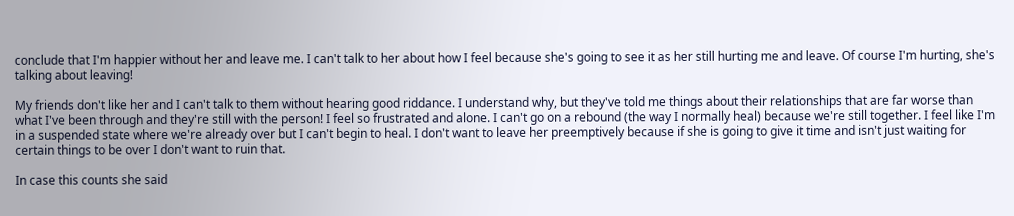conclude that I'm happier without her and leave me. I can't talk to her about how I feel because she's going to see it as her still hurting me and leave. Of course I'm hurting, she's talking about leaving!

My friends don't like her and I can't talk to them without hearing good riddance. I understand why, but they've told me things about their relationships that are far worse than what I've been through and they're still with the person! I feel so frustrated and alone. I can't go on a rebound (the way I normally heal) because we're still together. I feel like I'm in a suspended state where we're already over but I can't begin to heal. I don't want to leave her preemptively because if she is going to give it time and isn't just waiting for certain things to be over I don't want to ruin that.

In case this counts she said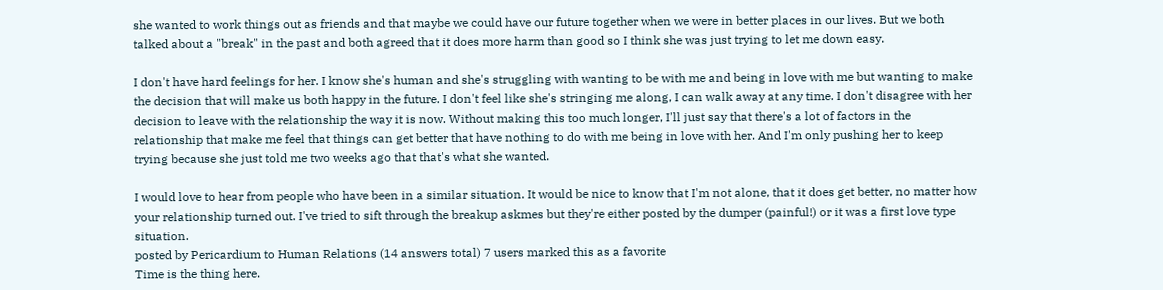she wanted to work things out as friends and that maybe we could have our future together when we were in better places in our lives. But we both talked about a "break" in the past and both agreed that it does more harm than good so I think she was just trying to let me down easy.

I don't have hard feelings for her. I know she's human and she's struggling with wanting to be with me and being in love with me but wanting to make the decision that will make us both happy in the future. I don't feel like she's stringing me along, I can walk away at any time. I don't disagree with her decision to leave with the relationship the way it is now. Without making this too much longer, I'll just say that there's a lot of factors in the relationship that make me feel that things can get better that have nothing to do with me being in love with her. And I'm only pushing her to keep trying because she just told me two weeks ago that that's what she wanted.

I would love to hear from people who have been in a similar situation. It would be nice to know that I'm not alone, that it does get better, no matter how your relationship turned out. I've tried to sift through the breakup askmes but they're either posted by the dumper (painful!) or it was a first love type situation.
posted by Pericardium to Human Relations (14 answers total) 7 users marked this as a favorite
Time is the thing here.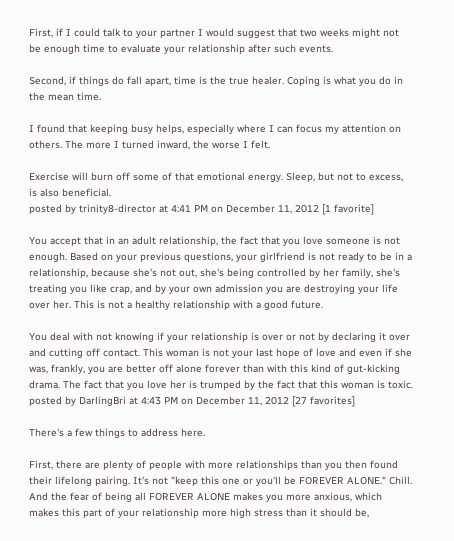First, if I could talk to your partner I would suggest that two weeks might not be enough time to evaluate your relationship after such events.

Second, if things do fall apart, time is the true healer. Coping is what you do in the mean time.

I found that keeping busy helps, especially where I can focus my attention on others. The more I turned inward, the worse I felt.

Exercise will burn off some of that emotional energy. Sleep, but not to excess, is also beneficial.
posted by trinity8-director at 4:41 PM on December 11, 2012 [1 favorite]

You accept that in an adult relationship, the fact that you love someone is not enough. Based on your previous questions, your girlfriend is not ready to be in a relationship, because she's not out, she's being controlled by her family, she's treating you like crap, and by your own admission you are destroying your life over her. This is not a healthy relationship with a good future.

You deal with not knowing if your relationship is over or not by declaring it over and cutting off contact. This woman is not your last hope of love and even if she was, frankly, you are better off alone forever than with this kind of gut-kicking drama. The fact that you love her is trumped by the fact that this woman is toxic.
posted by DarlingBri at 4:43 PM on December 11, 2012 [27 favorites]

There's a few things to address here.

First, there are plenty of people with more relationships than you then found their lifelong pairing. It's not "keep this one or you'll be FOREVER ALONE." Chill. And the fear of being all FOREVER ALONE makes you more anxious, which makes this part of your relationship more high stress than it should be,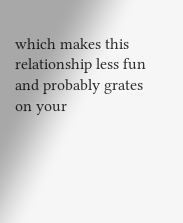which makes this relationship less fun and probably grates on your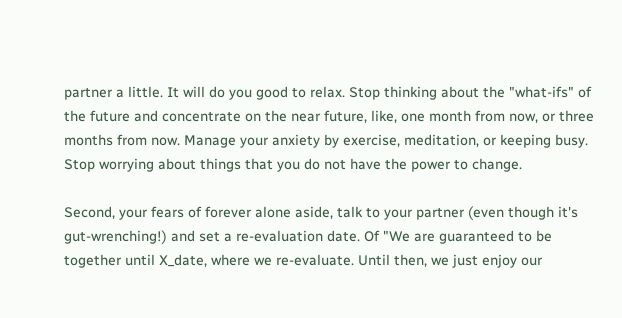partner a little. It will do you good to relax. Stop thinking about the "what-ifs" of the future and concentrate on the near future, like, one month from now, or three months from now. Manage your anxiety by exercise, meditation, or keeping busy. Stop worrying about things that you do not have the power to change.

Second, your fears of forever alone aside, talk to your partner (even though it's gut-wrenching!) and set a re-evaluation date. Of "We are guaranteed to be together until X_date, where we re-evaluate. Until then, we just enjoy our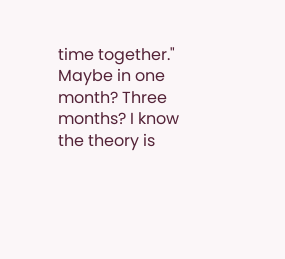time together." Maybe in one month? Three months? I know the theory is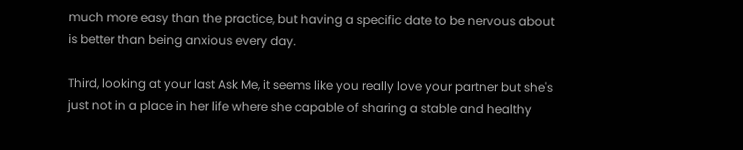much more easy than the practice, but having a specific date to be nervous about is better than being anxious every day.

Third, looking at your last Ask Me, it seems like you really love your partner but she's just not in a place in her life where she capable of sharing a stable and healthy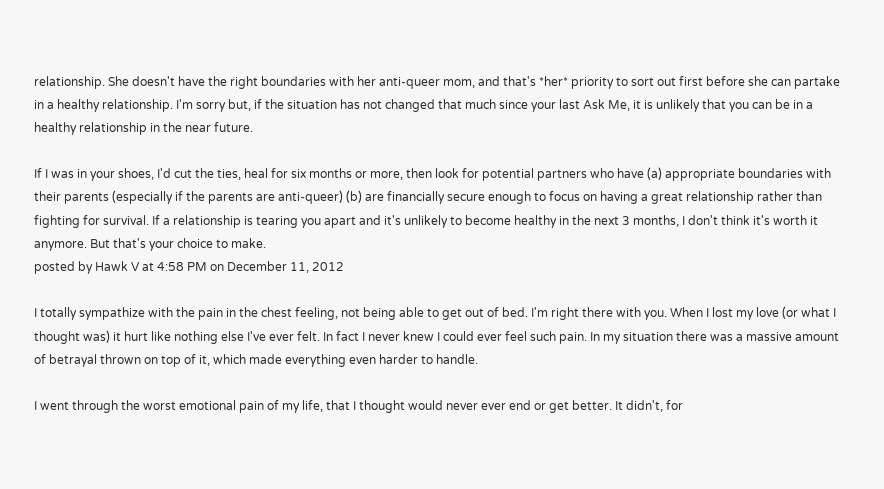relationship. She doesn't have the right boundaries with her anti-queer mom, and that's *her* priority to sort out first before she can partake in a healthy relationship. I'm sorry but, if the situation has not changed that much since your last Ask Me, it is unlikely that you can be in a healthy relationship in the near future.

If I was in your shoes, I'd cut the ties, heal for six months or more, then look for potential partners who have (a) appropriate boundaries with their parents (especially if the parents are anti-queer) (b) are financially secure enough to focus on having a great relationship rather than fighting for survival. If a relationship is tearing you apart and it's unlikely to become healthy in the next 3 months, I don't think it's worth it anymore. But that's your choice to make.
posted by Hawk V at 4:58 PM on December 11, 2012

I totally sympathize with the pain in the chest feeling, not being able to get out of bed. I'm right there with you. When I lost my love (or what I thought was) it hurt like nothing else I've ever felt. In fact I never knew I could ever feel such pain. In my situation there was a massive amount of betrayal thrown on top of it, which made everything even harder to handle.

I went through the worst emotional pain of my life, that I thought would never ever end or get better. It didn't, for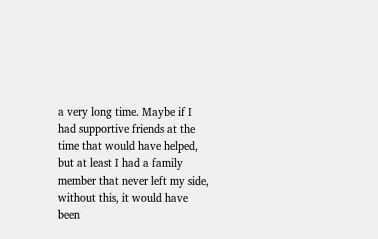a very long time. Maybe if I had supportive friends at the time that would have helped, but at least I had a family member that never left my side, without this, it would have been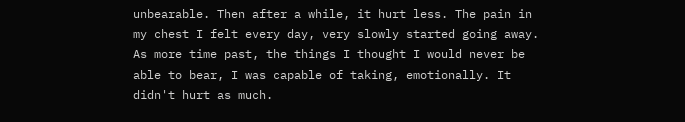unbearable. Then after a while, it hurt less. The pain in my chest I felt every day, very slowly started going away. As more time past, the things I thought I would never be able to bear, I was capable of taking, emotionally. It didn't hurt as much.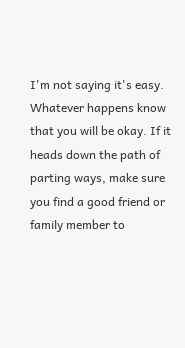I'm not saying it's easy. Whatever happens know that you will be okay. If it heads down the path of parting ways, make sure you find a good friend or family member to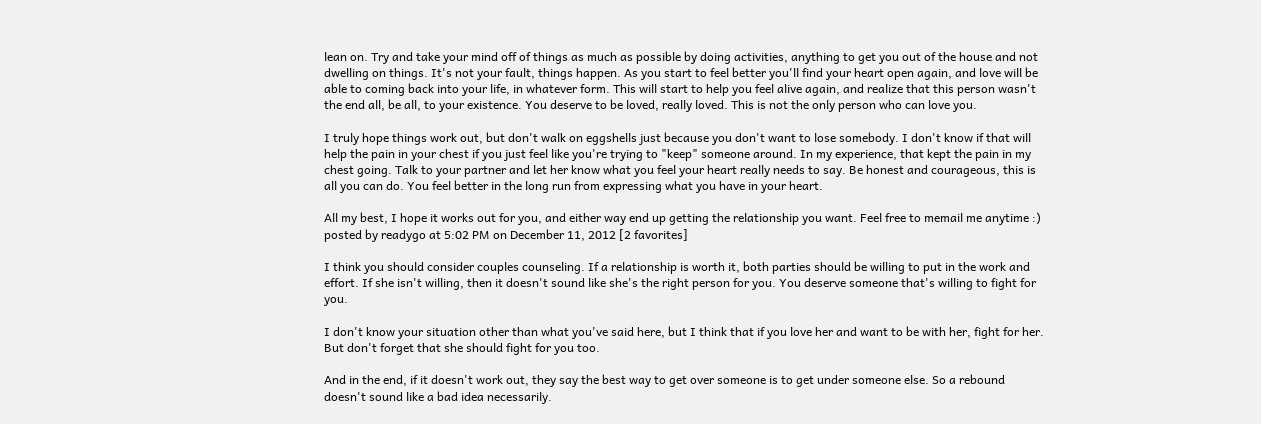lean on. Try and take your mind off of things as much as possible by doing activities, anything to get you out of the house and not dwelling on things. It's not your fault, things happen. As you start to feel better you'll find your heart open again, and love will be able to coming back into your life, in whatever form. This will start to help you feel alive again, and realize that this person wasn't the end all, be all, to your existence. You deserve to be loved, really loved. This is not the only person who can love you.

I truly hope things work out, but don't walk on eggshells just because you don't want to lose somebody. I don't know if that will help the pain in your chest if you just feel like you're trying to "keep" someone around. In my experience, that kept the pain in my chest going. Talk to your partner and let her know what you feel your heart really needs to say. Be honest and courageous, this is all you can do. You feel better in the long run from expressing what you have in your heart.

All my best, I hope it works out for you, and either way end up getting the relationship you want. Feel free to memail me anytime :)
posted by readygo at 5:02 PM on December 11, 2012 [2 favorites]

I think you should consider couples counseling. If a relationship is worth it, both parties should be willing to put in the work and effort. If she isn't willing, then it doesn't sound like she's the right person for you. You deserve someone that's willing to fight for you.

I don't know your situation other than what you've said here, but I think that if you love her and want to be with her, fight for her. But don't forget that she should fight for you too.

And in the end, if it doesn't work out, they say the best way to get over someone is to get under someone else. So a rebound doesn't sound like a bad idea necessarily.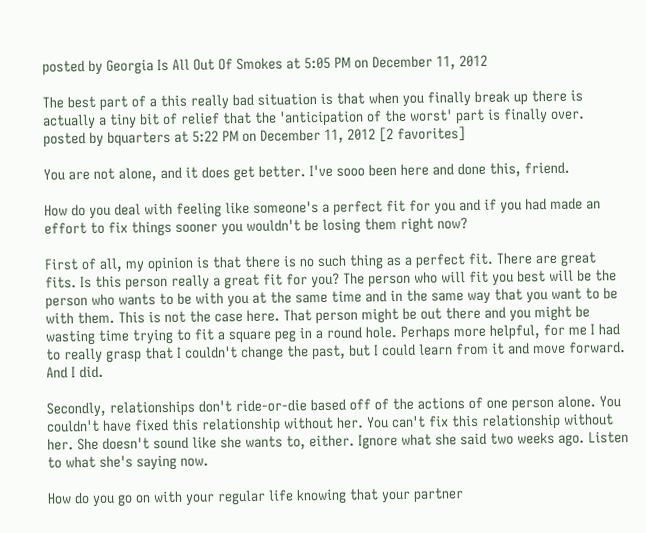posted by Georgia Is All Out Of Smokes at 5:05 PM on December 11, 2012

The best part of a this really bad situation is that when you finally break up there is actually a tiny bit of relief that the 'anticipation of the worst' part is finally over.
posted by bquarters at 5:22 PM on December 11, 2012 [2 favorites]

You are not alone, and it does get better. I've sooo been here and done this, friend.

How do you deal with feeling like someone's a perfect fit for you and if you had made an effort to fix things sooner you wouldn't be losing them right now?

First of all, my opinion is that there is no such thing as a perfect fit. There are great fits. Is this person really a great fit for you? The person who will fit you best will be the person who wants to be with you at the same time and in the same way that you want to be with them. This is not the case here. That person might be out there and you might be wasting time trying to fit a square peg in a round hole. Perhaps more helpful, for me I had to really grasp that I couldn't change the past, but I could learn from it and move forward. And I did.

Secondly, relationships don't ride-or-die based off of the actions of one person alone. You couldn't have fixed this relationship without her. You can't fix this relationship without her. She doesn't sound like she wants to, either. Ignore what she said two weeks ago. Listen to what she's saying now.

How do you go on with your regular life knowing that your partner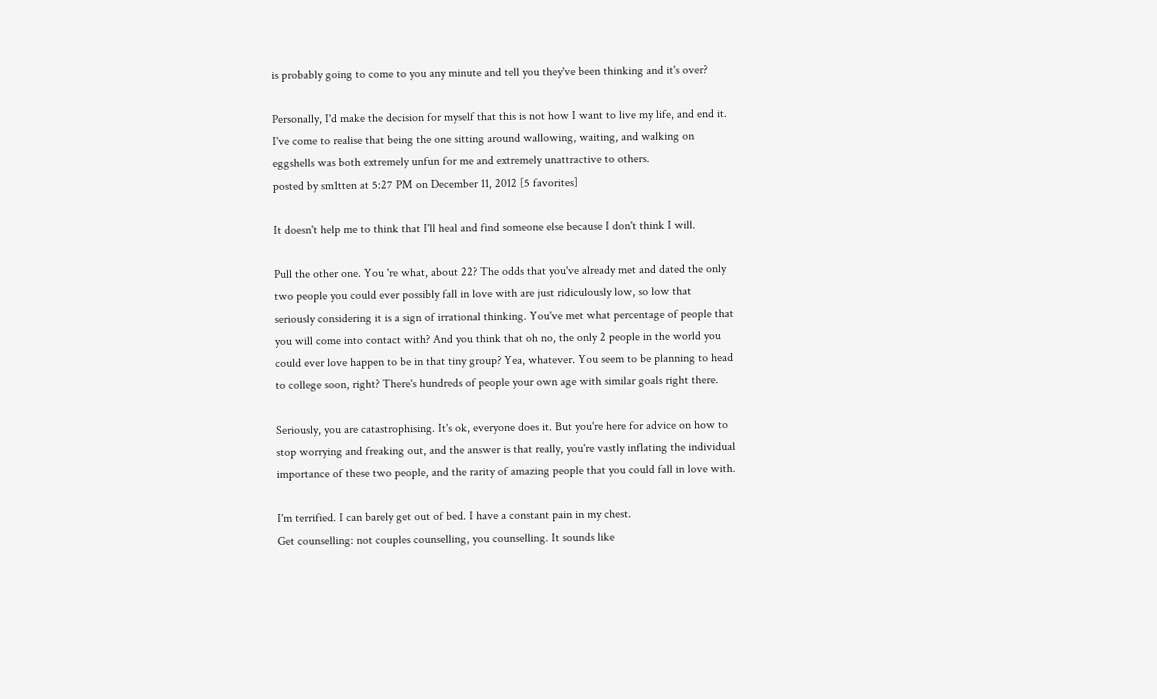is probably going to come to you any minute and tell you they've been thinking and it's over?

Personally, I'd make the decision for myself that this is not how I want to live my life, and end it. I've come to realise that being the one sitting around wallowing, waiting, and walking on eggshells was both extremely unfun for me and extremely unattractive to others.
posted by sm1tten at 5:27 PM on December 11, 2012 [5 favorites]

It doesn't help me to think that I'll heal and find someone else because I don't think I will.

Pull the other one. You 're what, about 22? The odds that you've already met and dated the only two people you could ever possibly fall in love with are just ridiculously low, so low that seriously considering it is a sign of irrational thinking. You've met what percentage of people that you will come into contact with? And you think that oh no, the only 2 people in the world you could ever love happen to be in that tiny group? Yea, whatever. You seem to be planning to head to college soon, right? There's hundreds of people your own age with similar goals right there.

Seriously, you are catastrophising. It's ok, everyone does it. But you're here for advice on how to stop worrying and freaking out, and the answer is that really, you're vastly inflating the individual importance of these two people, and the rarity of amazing people that you could fall in love with.

I'm terrified. I can barely get out of bed. I have a constant pain in my chest.
Get counselling: not couples counselling, you counselling. It sounds like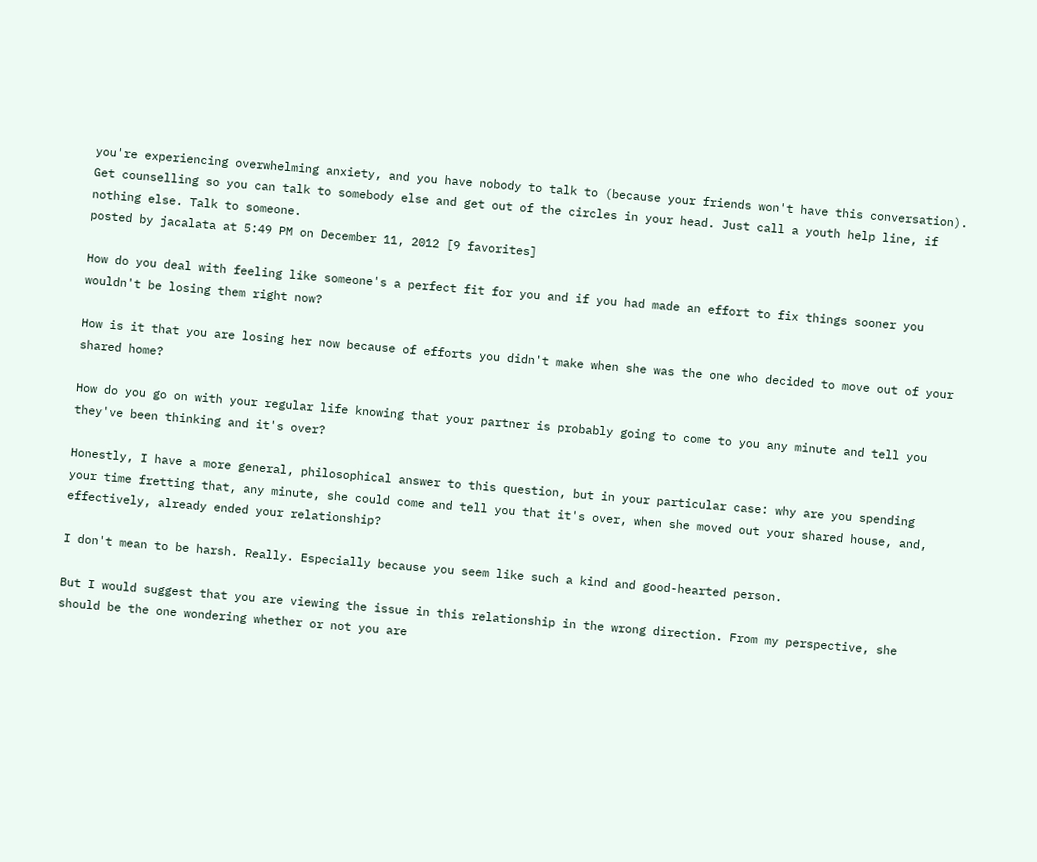you're experiencing overwhelming anxiety, and you have nobody to talk to (because your friends won't have this conversation). Get counselling so you can talk to somebody else and get out of the circles in your head. Just call a youth help line, if nothing else. Talk to someone.
posted by jacalata at 5:49 PM on December 11, 2012 [9 favorites]

How do you deal with feeling like someone's a perfect fit for you and if you had made an effort to fix things sooner you wouldn't be losing them right now?

How is it that you are losing her now because of efforts you didn't make when she was the one who decided to move out of your shared home?

How do you go on with your regular life knowing that your partner is probably going to come to you any minute and tell you they've been thinking and it's over?

Honestly, I have a more general, philosophical answer to this question, but in your particular case: why are you spending your time fretting that, any minute, she could come and tell you that it's over, when she moved out your shared house, and, effectively, already ended your relationship?

I don't mean to be harsh. Really. Especially because you seem like such a kind and good-hearted person.

But I would suggest that you are viewing the issue in this relationship in the wrong direction. From my perspective, she should be the one wondering whether or not you are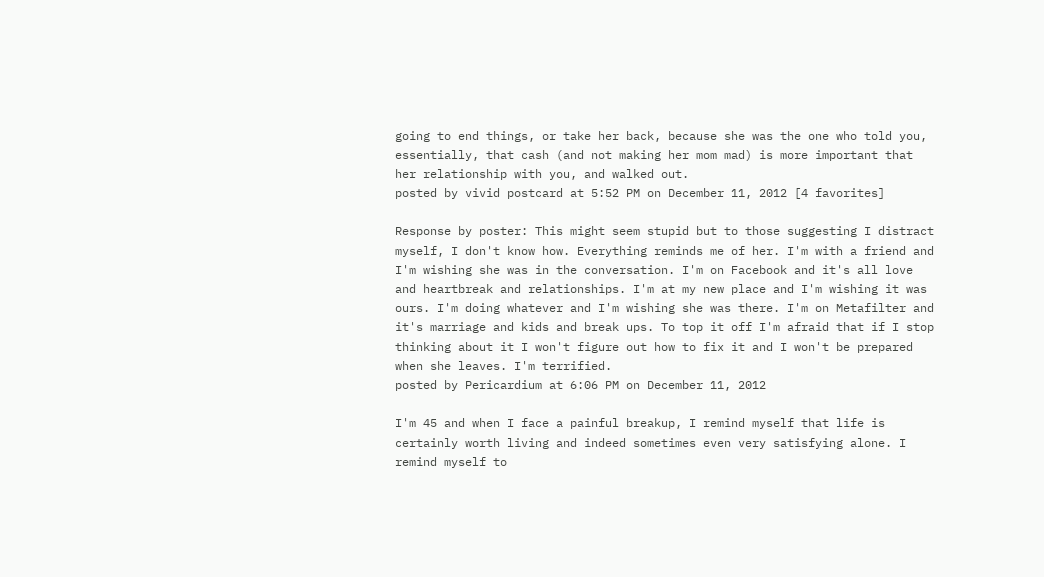going to end things, or take her back, because she was the one who told you, essentially, that cash (and not making her mom mad) is more important that her relationship with you, and walked out.
posted by vivid postcard at 5:52 PM on December 11, 2012 [4 favorites]

Response by poster: This might seem stupid but to those suggesting I distract myself, I don't know how. Everything reminds me of her. I'm with a friend and I'm wishing she was in the conversation. I'm on Facebook and it's all love and heartbreak and relationships. I'm at my new place and I'm wishing it was ours. I'm doing whatever and I'm wishing she was there. I'm on Metafilter and it's marriage and kids and break ups. To top it off I'm afraid that if I stop thinking about it I won't figure out how to fix it and I won't be prepared when she leaves. I'm terrified.
posted by Pericardium at 6:06 PM on December 11, 2012

I'm 45 and when I face a painful breakup, I remind myself that life is certainly worth living and indeed sometimes even very satisfying alone. I remind myself to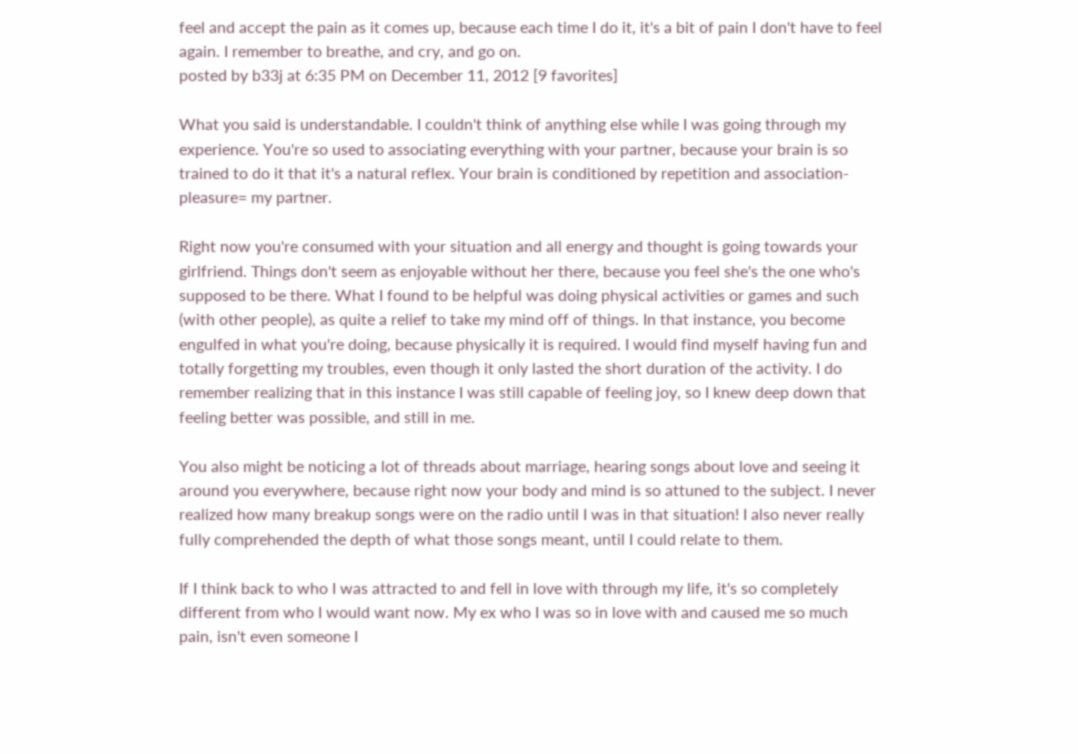feel and accept the pain as it comes up, because each time I do it, it's a bit of pain I don't have to feel again. I remember to breathe, and cry, and go on.
posted by b33j at 6:35 PM on December 11, 2012 [9 favorites]

What you said is understandable. I couldn't think of anything else while I was going through my experience. You're so used to associating everything with your partner, because your brain is so trained to do it that it's a natural reflex. Your brain is conditioned by repetition and association- pleasure= my partner.

Right now you're consumed with your situation and all energy and thought is going towards your girlfriend. Things don't seem as enjoyable without her there, because you feel she's the one who's supposed to be there. What I found to be helpful was doing physical activities or games and such (with other people), as quite a relief to take my mind off of things. In that instance, you become engulfed in what you're doing, because physically it is required. I would find myself having fun and totally forgetting my troubles, even though it only lasted the short duration of the activity. I do remember realizing that in this instance I was still capable of feeling joy, so I knew deep down that feeling better was possible, and still in me.

You also might be noticing a lot of threads about marriage, hearing songs about love and seeing it around you everywhere, because right now your body and mind is so attuned to the subject. I never realized how many breakup songs were on the radio until I was in that situation! I also never really fully comprehended the depth of what those songs meant, until I could relate to them.

If I think back to who I was attracted to and fell in love with through my life, it's so completely different from who I would want now. My ex who I was so in love with and caused me so much pain, isn't even someone I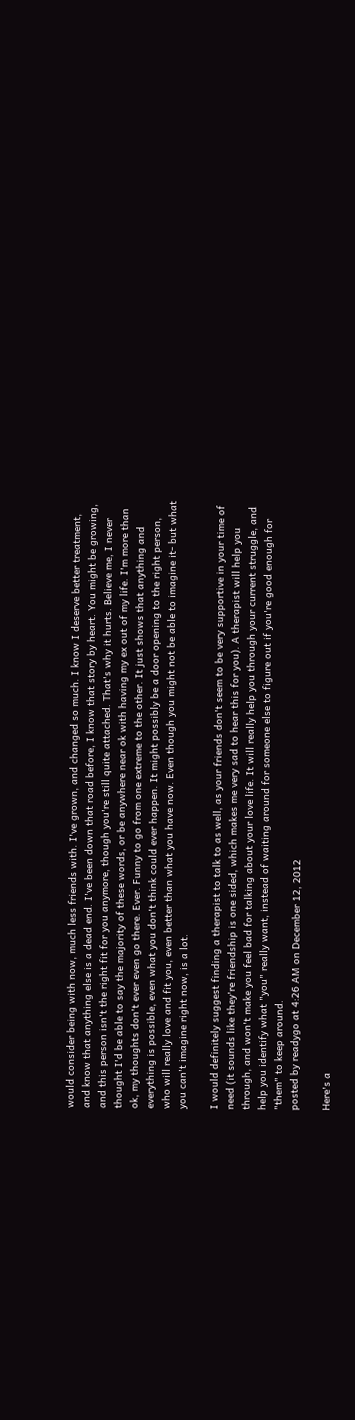would consider being with now, much less friends with. I've grown, and changed so much. I know I deserve better treatment, and know that anything else is a dead end. I've been down that road before, I know that story by heart. You might be growing, and this person isn't the right fit for you anymore, though you're still quite attached. That's why it hurts. Believe me, I never thought I'd be able to say the majority of these words, or be anywhere near ok with having my ex out of my life. I'm more than ok, my thoughts don't ever even go there. Ever. Funny to go from one extreme to the other. It just shows that anything and everything is possible, even what you don't think could ever happen. It might possibly be a door opening to the right person, who will really love and fit you, even better than what you have now. Even though you might not be able to imagine it- but what you can't imagine right now, is a lot.

I would definitely suggest finding a therapist to talk to as well, as your friends don't seem to be very supportive in your time of need (it sounds like they're friendship is one sided, which makes me very sad to hear this for you). A therapist will help you through, and won't make you feel bad for talking about your love life. It will really help you through your current struggle, and help you identify what "you" really want, instead of waiting around for someone else to figure out if you're good enough for "them" to keep around.
posted by readygo at 4:26 AM on December 12, 2012

Here's a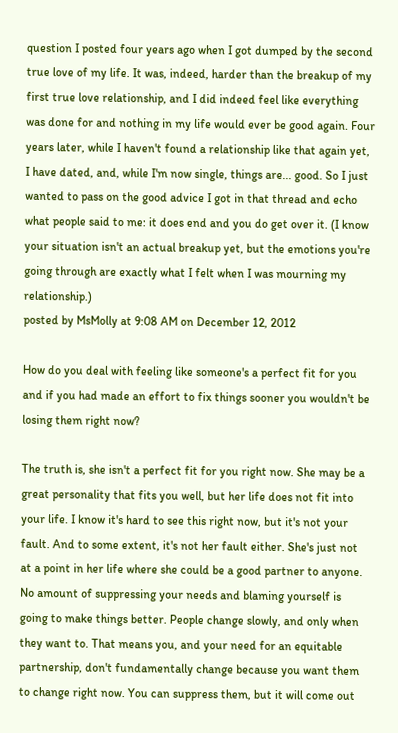question I posted four years ago when I got dumped by the second true love of my life. It was, indeed, harder than the breakup of my first true love relationship, and I did indeed feel like everything was done for and nothing in my life would ever be good again. Four years later, while I haven't found a relationship like that again yet, I have dated, and, while I'm now single, things are... good. So I just wanted to pass on the good advice I got in that thread and echo what people said to me: it does end and you do get over it. (I know your situation isn't an actual breakup yet, but the emotions you're going through are exactly what I felt when I was mourning my relationship.)
posted by MsMolly at 9:08 AM on December 12, 2012

How do you deal with feeling like someone's a perfect fit for you and if you had made an effort to fix things sooner you wouldn't be losing them right now?

The truth is, she isn't a perfect fit for you right now. She may be a great personality that fits you well, but her life does not fit into your life. I know it's hard to see this right now, but it's not your fault. And to some extent, it's not her fault either. She's just not at a point in her life where she could be a good partner to anyone. No amount of suppressing your needs and blaming yourself is going to make things better. People change slowly, and only when they want to. That means you, and your need for an equitable partnership, don't fundamentally change because you want them to change right now. You can suppress them, but it will come out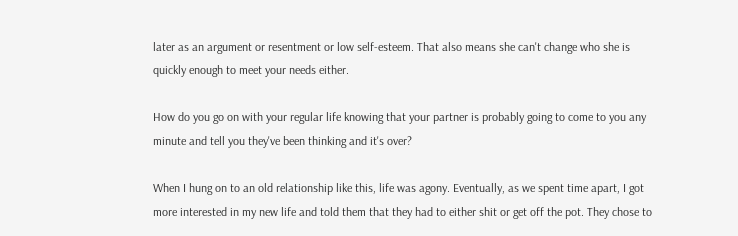later as an argument or resentment or low self-esteem. That also means she can't change who she is quickly enough to meet your needs either.

How do you go on with your regular life knowing that your partner is probably going to come to you any minute and tell you they've been thinking and it's over?

When I hung on to an old relationship like this, life was agony. Eventually, as we spent time apart, I got more interested in my new life and told them that they had to either shit or get off the pot. They chose to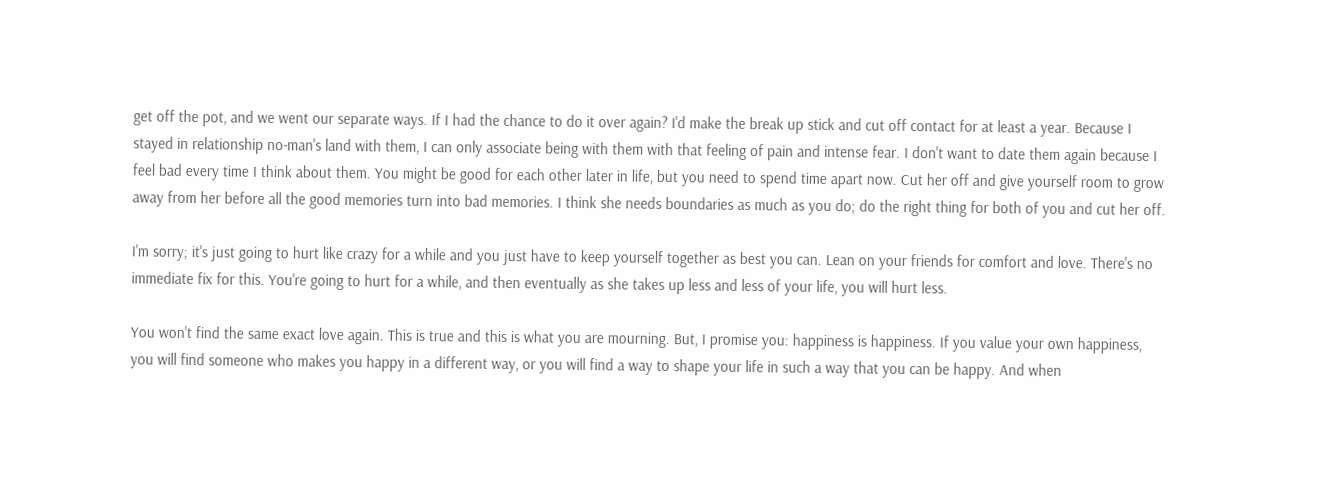get off the pot, and we went our separate ways. If I had the chance to do it over again? I'd make the break up stick and cut off contact for at least a year. Because I stayed in relationship no-man's land with them, I can only associate being with them with that feeling of pain and intense fear. I don't want to date them again because I feel bad every time I think about them. You might be good for each other later in life, but you need to spend time apart now. Cut her off and give yourself room to grow away from her before all the good memories turn into bad memories. I think she needs boundaries as much as you do; do the right thing for both of you and cut her off.

I'm sorry; it's just going to hurt like crazy for a while and you just have to keep yourself together as best you can. Lean on your friends for comfort and love. There's no immediate fix for this. You're going to hurt for a while, and then eventually as she takes up less and less of your life, you will hurt less.

You won't find the same exact love again. This is true and this is what you are mourning. But, I promise you: happiness is happiness. If you value your own happiness, you will find someone who makes you happy in a different way, or you will find a way to shape your life in such a way that you can be happy. And when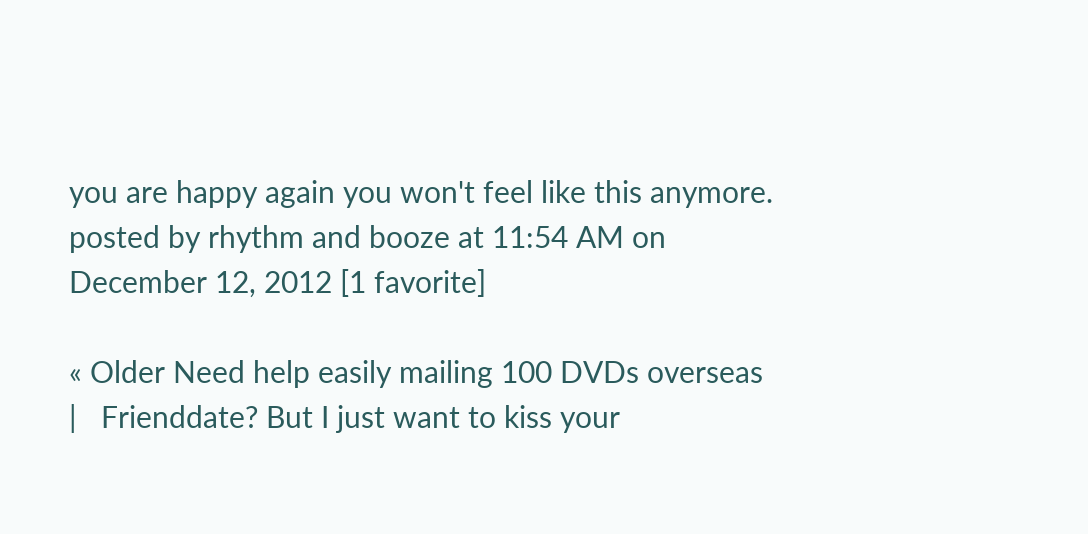you are happy again you won't feel like this anymore.
posted by rhythm and booze at 11:54 AM on December 12, 2012 [1 favorite]

« Older Need help easily mailing 100 DVDs overseas   |   Frienddate? But I just want to kiss your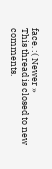face. :( Newer »
This thread is closed to new comments.